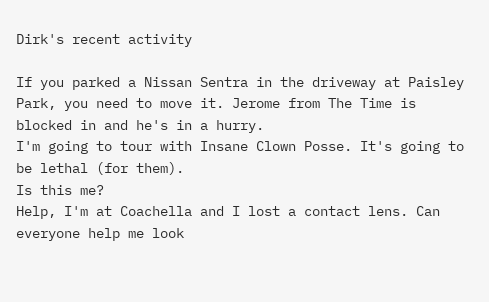Dirk's recent activity

If you parked a Nissan Sentra in the driveway at Paisley Park, you need to move it. Jerome from The Time is blocked in and he's in a hurry.
I'm going to tour with Insane Clown Posse. It's going to be lethal (for them).
Is this me?
Help, I'm at Coachella and I lost a contact lens. Can everyone help me look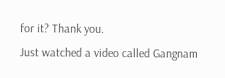for it? Thank you.
Just watched a video called Gangnam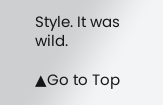Style. It was wild.

▲Go to Top